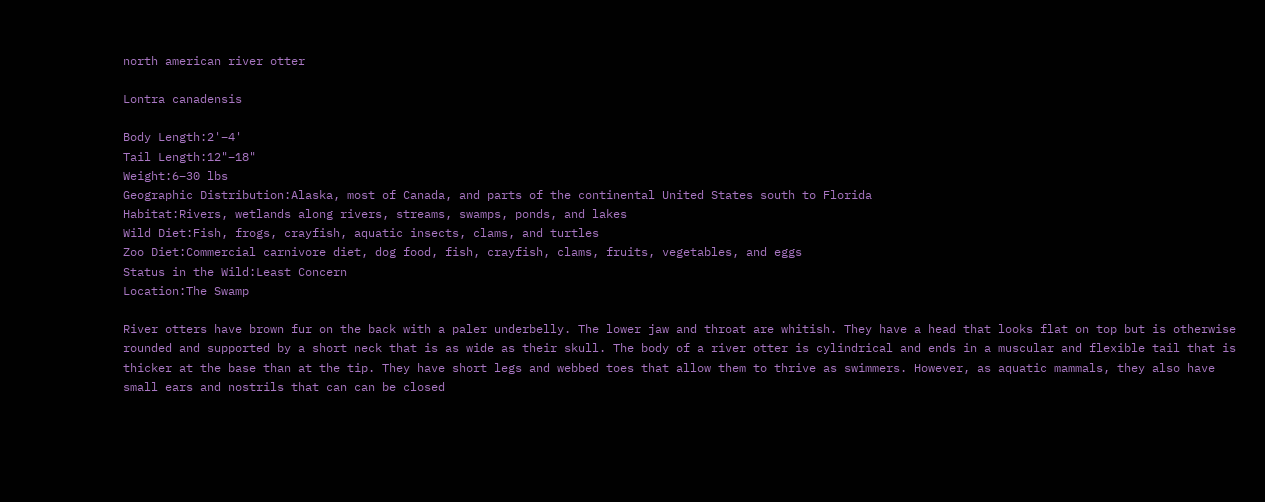north american river otter

Lontra canadensis

Body Length:2'–4'
Tail Length:12"–18"
Weight:6–30 lbs
Geographic Distribution:Alaska, most of Canada, and parts of the continental United States south to Florida
Habitat:Rivers, wetlands along rivers, streams, swamps, ponds, and lakes
Wild Diet:Fish, frogs, crayfish, aquatic insects, clams, and turtles
Zoo Diet:Commercial carnivore diet, dog food, fish, crayfish, clams, fruits, vegetables, and eggs
Status in the Wild:Least Concern
Location:The Swamp

River otters have brown fur on the back with a paler underbelly. The lower jaw and throat are whitish. They have a head that looks flat on top but is otherwise rounded and supported by a short neck that is as wide as their skull. The body of a river otter is cylindrical and ends in a muscular and flexible tail that is thicker at the base than at the tip. They have short legs and webbed toes that allow them to thrive as swimmers. However, as aquatic mammals, they also have small ears and nostrils that can can be closed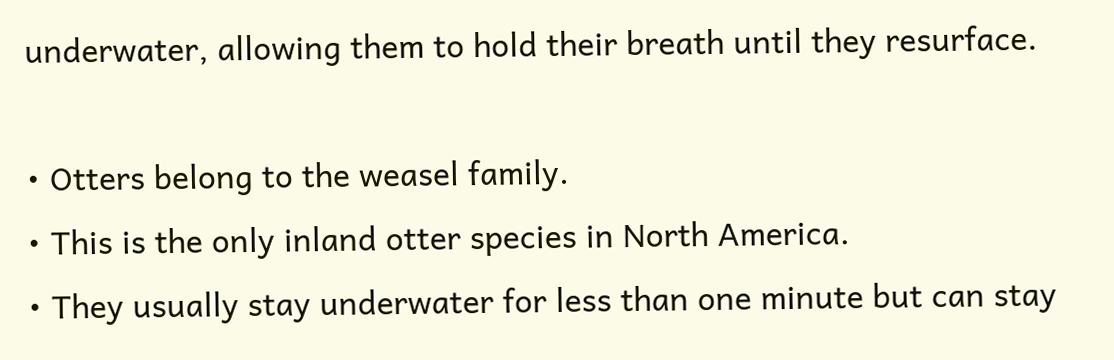underwater, allowing them to hold their breath until they resurface.

• Otters belong to the weasel family.
• This is the only inland otter species in North America.
• They usually stay underwater for less than one minute but can stay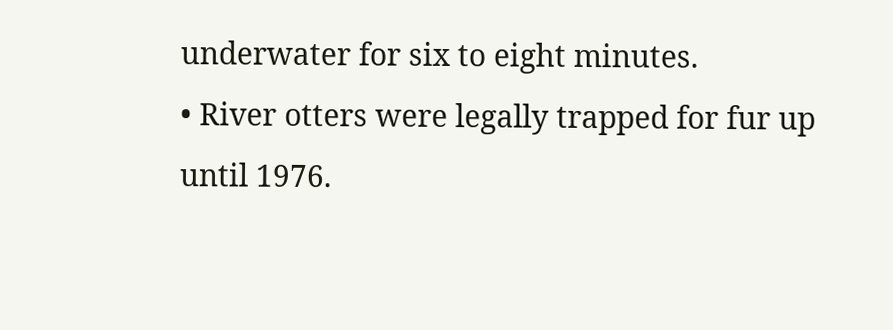underwater for six to eight minutes.
• River otters were legally trapped for fur up until 1976.